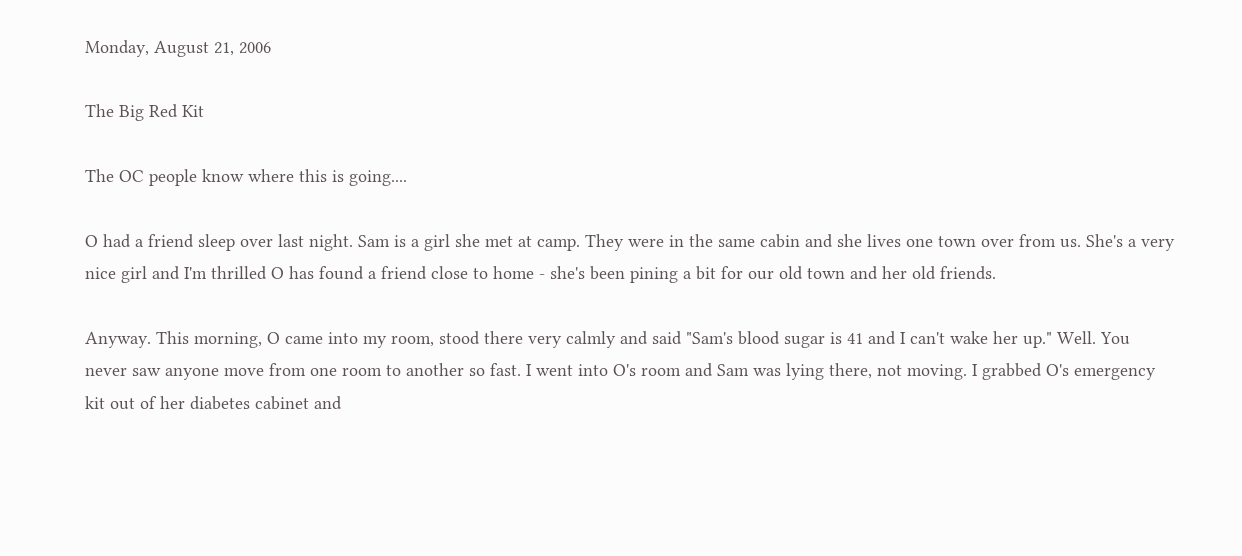Monday, August 21, 2006

The Big Red Kit

The OC people know where this is going....

O had a friend sleep over last night. Sam is a girl she met at camp. They were in the same cabin and she lives one town over from us. She's a very nice girl and I'm thrilled O has found a friend close to home - she's been pining a bit for our old town and her old friends.

Anyway. This morning, O came into my room, stood there very calmly and said "Sam's blood sugar is 41 and I can't wake her up." Well. You never saw anyone move from one room to another so fast. I went into O's room and Sam was lying there, not moving. I grabbed O's emergency kit out of her diabetes cabinet and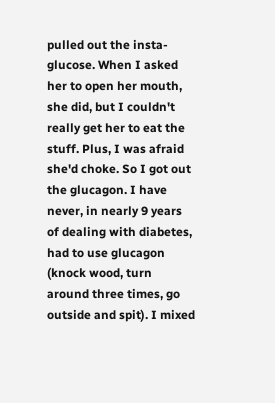pulled out the insta-glucose. When I asked her to open her mouth, she did, but I couldn't really get her to eat the stuff. Plus, I was afraid she'd choke. So I got out the glucagon. I have never, in nearly 9 years of dealing with diabetes, had to use glucagon (knock wood, turn around three times, go outside and spit). I mixed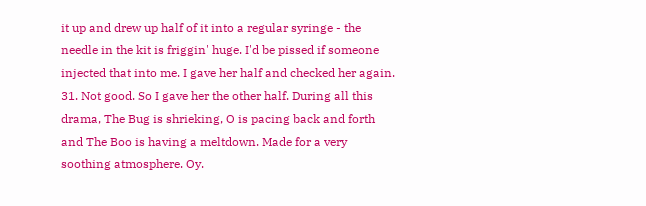it up and drew up half of it into a regular syringe - the needle in the kit is friggin' huge. I'd be pissed if someone injected that into me. I gave her half and checked her again. 31. Not good. So I gave her the other half. During all this drama, The Bug is shrieking, O is pacing back and forth and The Boo is having a meltdown. Made for a very soothing atmosphere. Oy.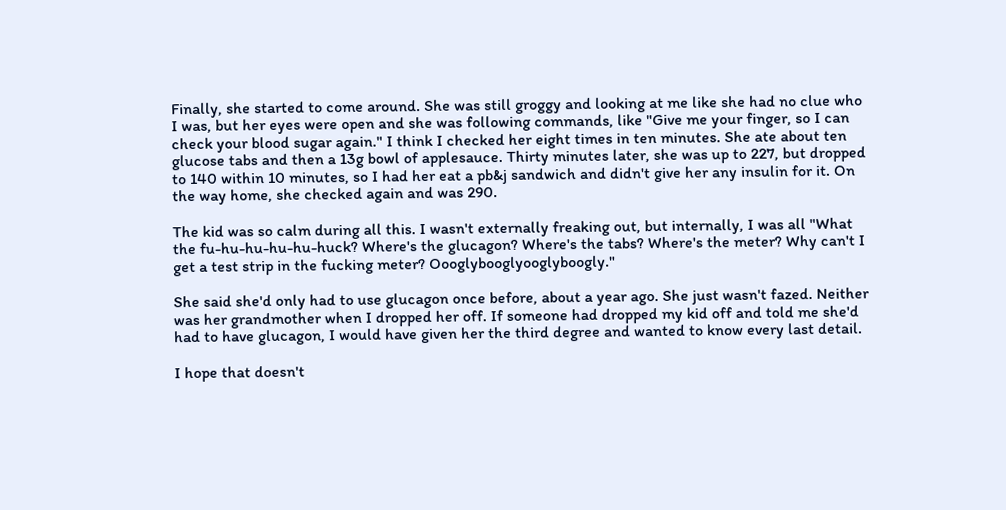Finally, she started to come around. She was still groggy and looking at me like she had no clue who I was, but her eyes were open and she was following commands, like "Give me your finger, so I can check your blood sugar again." I think I checked her eight times in ten minutes. She ate about ten glucose tabs and then a 13g bowl of applesauce. Thirty minutes later, she was up to 227, but dropped to 140 within 10 minutes, so I had her eat a pb&j sandwich and didn't give her any insulin for it. On the way home, she checked again and was 290.

The kid was so calm during all this. I wasn't externally freaking out, but internally, I was all "What the fu-hu-hu-hu-hu-huck? Where's the glucagon? Where's the tabs? Where's the meter? Why can't I get a test strip in the fucking meter? Oooglybooglyooglyboogly."

She said she'd only had to use glucagon once before, about a year ago. She just wasn't fazed. Neither was her grandmother when I dropped her off. If someone had dropped my kid off and told me she'd had to have glucagon, I would have given her the third degree and wanted to know every last detail.

I hope that doesn't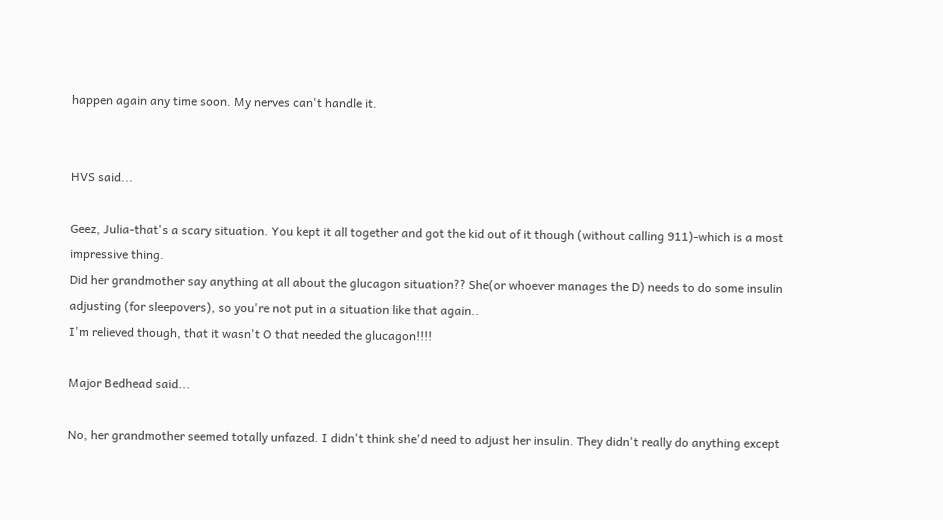happen again any time soon. My nerves can't handle it.


HVS said...

Geez, Julia-that's a scary situation. You kept it all together and got the kid out of it though (without calling 911)-which is a most impressive thing.
Did her grandmother say anything at all about the glucagon situation?? She(or whoever manages the D) needs to do some insulin adjusting (for sleepovers), so you're not put in a situation like that again..
I'm relieved though, that it wasn't O that needed the glucagon!!!!

Major Bedhead said...

No, her grandmother seemed totally unfazed. I didn't think she'd need to adjust her insulin. They didn't really do anything except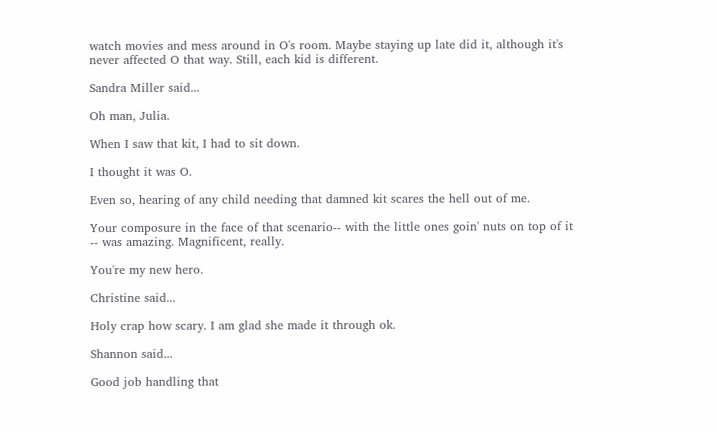watch movies and mess around in O's room. Maybe staying up late did it, although it's never affected O that way. Still, each kid is different.

Sandra Miller said...

Oh man, Julia.

When I saw that kit, I had to sit down.

I thought it was O.

Even so, hearing of any child needing that damned kit scares the hell out of me.

Your composure in the face of that scenario-- with the little ones goin' nuts on top of it -- was amazing. Magnificent, really.

You're my new hero.

Christine said...

Holy crap how scary. I am glad she made it through ok.

Shannon said...

Good job handling that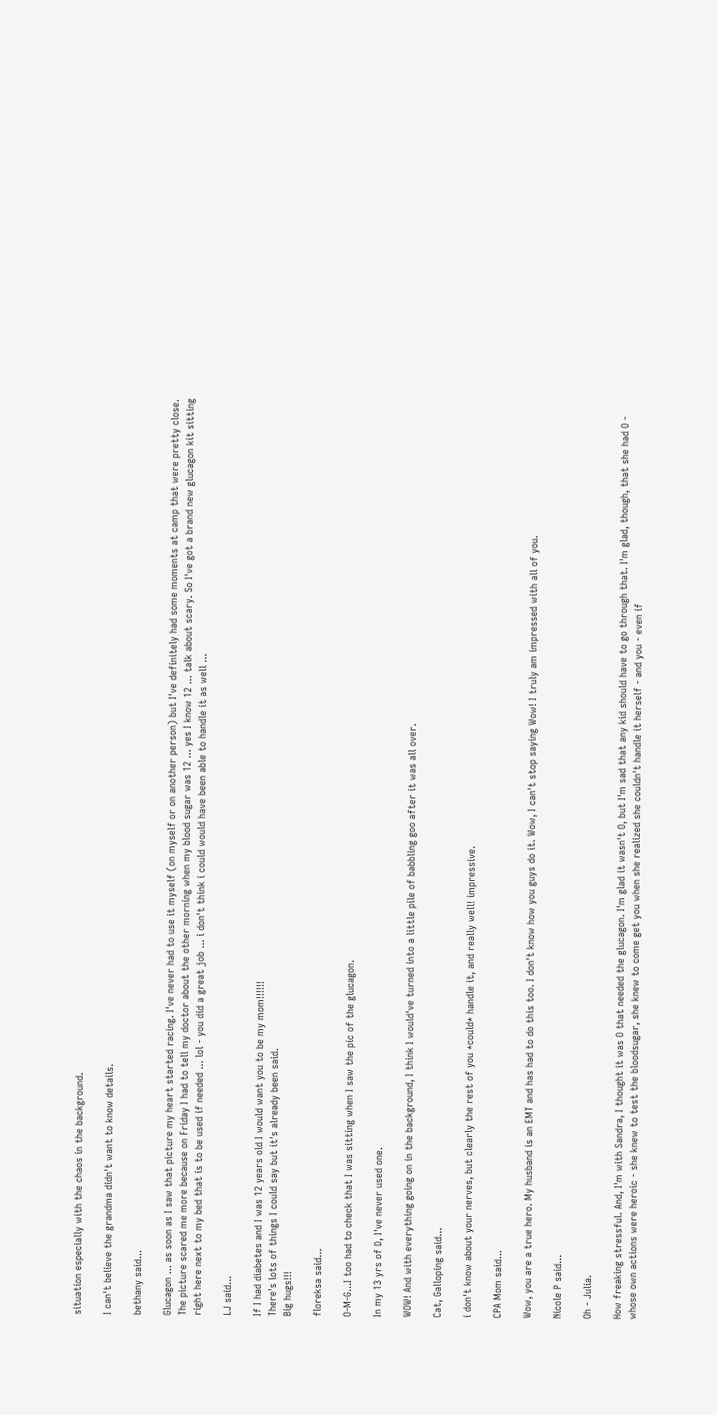situation especially with the chaos in the background.

I can't believe the grandma didn't want to know details.

bethany said...

Glucagon ... as soon as I saw that picture my heart started racing. I've never had to use it myself (on myself or on another person) but I've definitely had some moments at camp that were pretty close. The picture scared me more because on Friday I had to tell my doctor about the other morning when my blood sugar was 12 ... yes I know 12 ... talk about scary. So I've got a brand new glucagon kit sitting right here next to my bed that is to be used if needed ... lol - you did a great job ... i don't think i could would have been able to handle it as well ...

LJ said...

If I had diabetes and I was 12 years old I would want you to be my mom!!!!!!
There's lots of things I could say but it's already been said.
Big hugs!!!

floreksa said...

O-M-G...I too had to check that I was sitting when I saw the pic of the glucagon.

In my 13 yrs of D, I've never used one.

WOW! And with everything going on in the background, I think I would've turned into a little pile of babbling goo after it was all over.

Cat, Galloping said...

i don't know about your nerves, but clearly the rest of you *could* handle it, and really well! impressive.

CPA Mom said...

Wow, you are a true hero. My husband is an EMT and has had to do this too. I don't know how you guys do it. Wow, I can't stop saying Wow! I truly am impressed with all of you.

Nicole P said...

Oh - Julia.

How freaking stressful. And, I'm with Sandra, I thought it was O that needed the glucagon. I'm glad it wasn't O, but I'm sad that any kid should have to go through that. I'm glad, though, that she had O - whose own actions were heroic - she knew to test the bloodsugar, she knew to come get you when she realized she couldn't handle it herself - and you - even if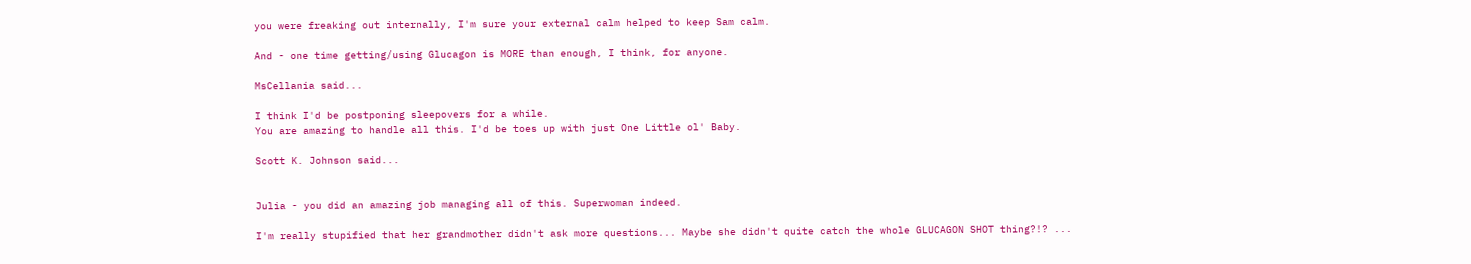you were freaking out internally, I'm sure your external calm helped to keep Sam calm.

And - one time getting/using Glucagon is MORE than enough, I think, for anyone.

MsCellania said...

I think I'd be postponing sleepovers for a while.
You are amazing to handle all this. I'd be toes up with just One Little ol' Baby.

Scott K. Johnson said...


Julia - you did an amazing job managing all of this. Superwoman indeed.

I'm really stupified that her grandmother didn't ask more questions... Maybe she didn't quite catch the whole GLUCAGON SHOT thing?!? ...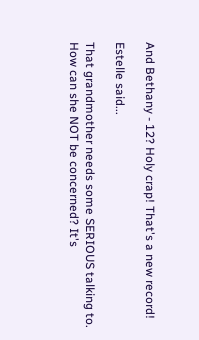And Bethany - 12? Holy crap! That's a new record!

Estelle said...

That grandmother needs some SERIOUS talking to. How can she NOT be concerned? It's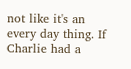not like it's an every day thing. If Charlie had a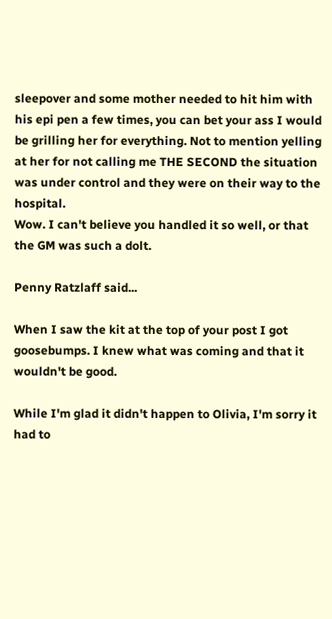sleepover and some mother needed to hit him with his epi pen a few times, you can bet your ass I would be grilling her for everything. Not to mention yelling at her for not calling me THE SECOND the situation was under control and they were on their way to the hospital.
Wow. I can't believe you handled it so well, or that the GM was such a dolt.

Penny Ratzlaff said...

When I saw the kit at the top of your post I got goosebumps. I knew what was coming and that it wouldn't be good.

While I'm glad it didn't happen to Olivia, I'm sorry it had to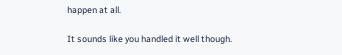happen at all.

It sounds like you handled it well though.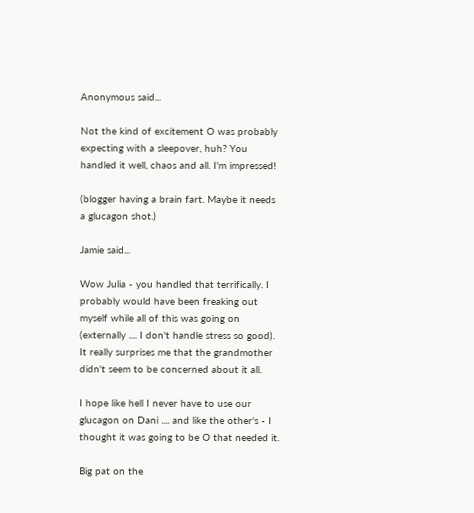Anonymous said...

Not the kind of excitement O was probably expecting with a sleepover, huh? You handled it well, chaos and all. I'm impressed!

(blogger having a brain fart. Maybe it needs a glucagon shot.)

Jamie said...

Wow Julia - you handled that terrifically. I probably would have been freaking out myself while all of this was going on (externally .... I don't handle stress so good). It really surprises me that the grandmother didn't seem to be concerned about it all.

I hope like hell I never have to use our glucagon on Dani .... and like the other's - I thought it was going to be O that needed it.

Big pat on the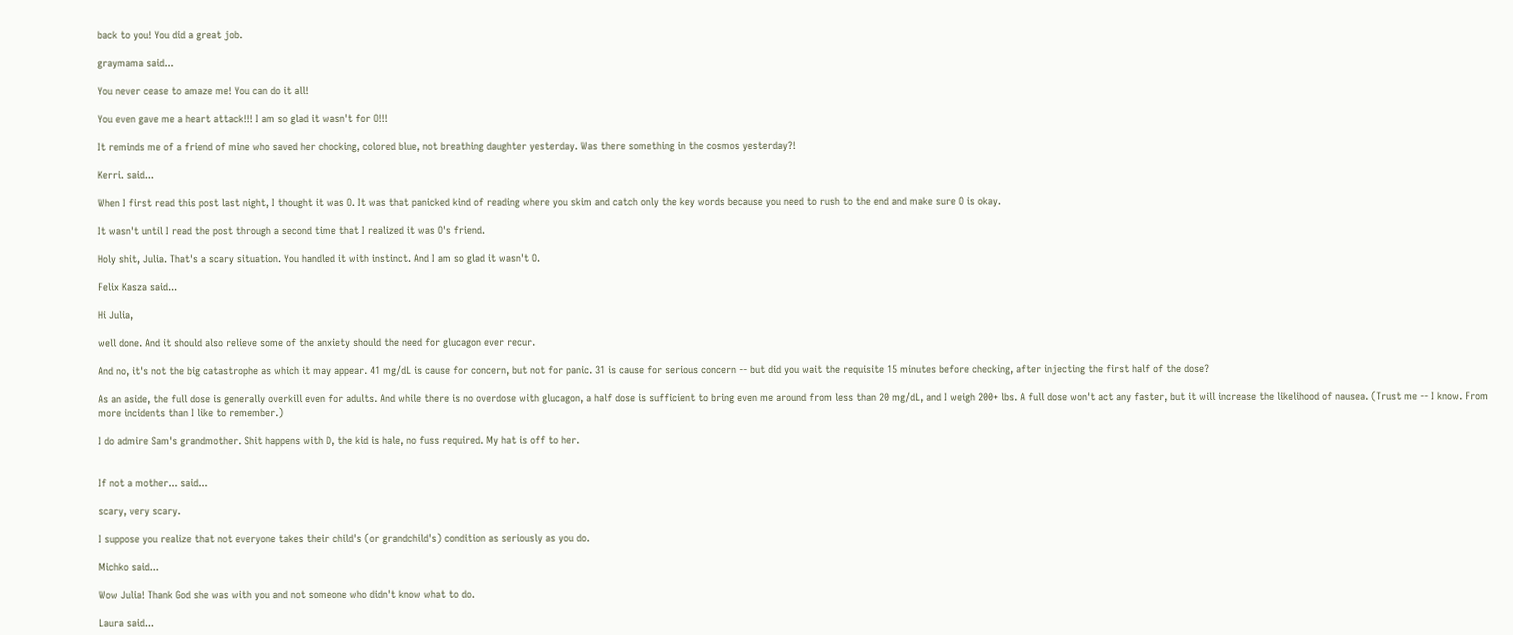back to you! You did a great job.

graymama said...

You never cease to amaze me! You can do it all!

You even gave me a heart attack!!! I am so glad it wasn't for O!!!

It reminds me of a friend of mine who saved her chocking, colored blue, not breathing daughter yesterday. Was there something in the cosmos yesterday?!

Kerri. said...

When I first read this post last night, I thought it was O. It was that panicked kind of reading where you skim and catch only the key words because you need to rush to the end and make sure O is okay.

It wasn't until I read the post through a second time that I realized it was O's friend.

Holy shit, Julia. That's a scary situation. You handled it with instinct. And I am so glad it wasn't O.

Felix Kasza said...

Hi Julia,

well done. And it should also relieve some of the anxiety should the need for glucagon ever recur.

And no, it's not the big catastrophe as which it may appear. 41 mg/dL is cause for concern, but not for panic. 31 is cause for serious concern -- but did you wait the requisite 15 minutes before checking, after injecting the first half of the dose?

As an aside, the full dose is generally overkill even for adults. And while there is no overdose with glucagon, a half dose is sufficient to bring even me around from less than 20 mg/dL, and I weigh 200+ lbs. A full dose won't act any faster, but it will increase the likelihood of nausea. (Trust me -- I know. From more incidents than I like to remember.)

I do admire Sam's grandmother. Shit happens with D, the kid is hale, no fuss required. My hat is off to her.


If not a mother... said...

scary, very scary.

I suppose you realize that not everyone takes their child's (or grandchild's) condition as seriously as you do.

Michko said...

Wow Julia! Thank God she was with you and not someone who didn't know what to do.

Laura said...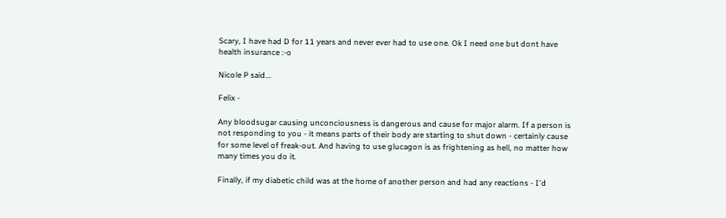Scary, I have had D for 11 years and never ever had to use one. Ok I need one but dont have health insurance :-o

Nicole P said...

Felix -

Any bloodsugar causing unconciousness is dangerous and cause for major alarm. If a person is not responding to you - it means parts of their body are starting to shut down - certainly cause for some level of freak-out. And having to use glucagon is as frightening as hell, no matter how many times you do it.

Finally, if my diabetic child was at the home of another person and had any reactions - I'd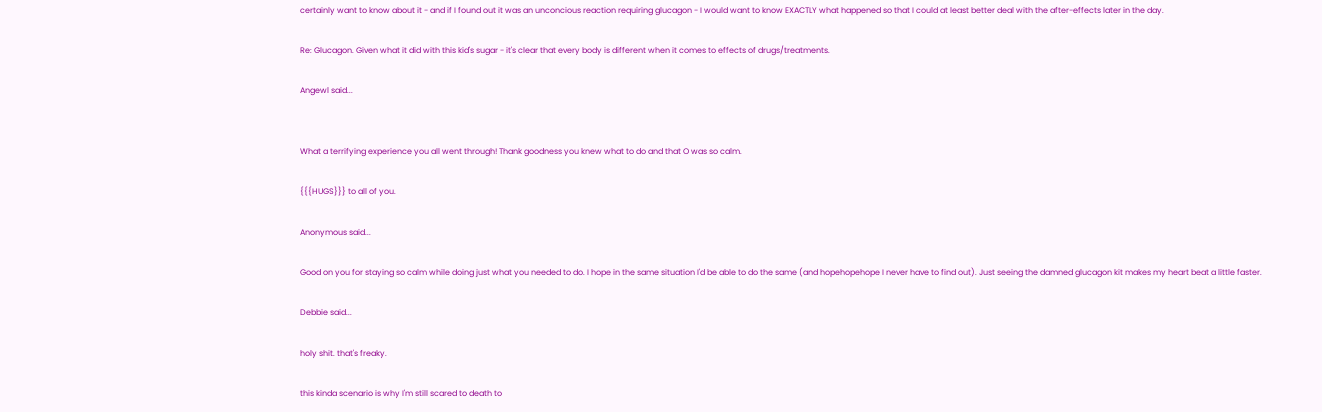certainly want to know about it - and if I found out it was an unconcious reaction requiring glucagon - I would want to know EXACTLY what happened so that I could at least better deal with the after-effects later in the day.

Re: Glucagon. Given what it did with this kid's sugar - it's clear that every body is different when it comes to effects of drugs/treatments.

Angewl said...


What a terrifying experience you all went through! Thank goodness you knew what to do and that O was so calm.

{{{HUGS}}} to all of you.

Anonymous said...

Good on you for staying so calm while doing just what you needed to do. I hope in the same situation I'd be able to do the same (and hopehopehope I never have to find out). Just seeing the damned glucagon kit makes my heart beat a little faster.

Debbie said...

holy shit. that's freaky.

this kinda scenario is why I'm still scared to death to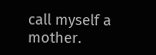call myself a mother.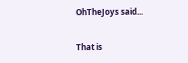OhTheJoys said...

That is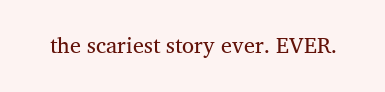the scariest story ever. EVER.